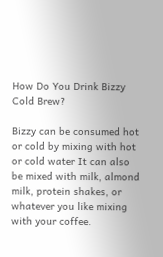How Do You Drink Bizzy Cold Brew?

Bizzy can be consumed hot or cold by mixing with hot or cold water It can also be mixed with milk, almond milk, protein shakes, or whatever you like mixing with your coffee.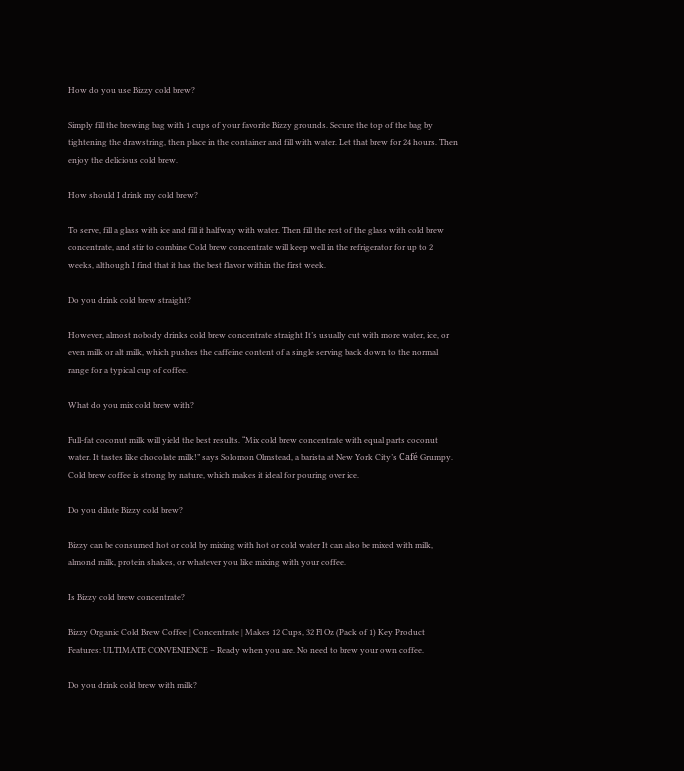How do you use Bizzy cold brew?

Simply fill the brewing bag with 1 cups of your favorite Bizzy grounds. Secure the top of the bag by tightening the drawstring, then place in the container and fill with water. Let that brew for 24 hours. Then enjoy the delicious cold brew.

How should I drink my cold brew?

To serve, fill a glass with ice and fill it halfway with water. Then fill the rest of the glass with cold brew concentrate, and stir to combine Cold brew concentrate will keep well in the refrigerator for up to 2 weeks, although I find that it has the best flavor within the first week.

Do you drink cold brew straight?

However, almost nobody drinks cold brew concentrate straight It’s usually cut with more water, ice, or even milk or alt milk, which pushes the caffeine content of a single serving back down to the normal range for a typical cup of coffee.

What do you mix cold brew with?

Full-fat coconut milk will yield the best results. “Mix cold brew concentrate with equal parts coconut water. It tastes like chocolate milk!” says Solomon Olmstead, a barista at New York City’s Café Grumpy. Cold brew coffee is strong by nature, which makes it ideal for pouring over ice.

Do you dilute Bizzy cold brew?

Bizzy can be consumed hot or cold by mixing with hot or cold water It can also be mixed with milk, almond milk, protein shakes, or whatever you like mixing with your coffee.

Is Bizzy cold brew concentrate?

Bizzy Organic Cold Brew Coffee | Concentrate | Makes 12 Cups, 32 Fl Oz (Pack of 1) Key Product Features: ULTIMATE CONVENIENCE – Ready when you are. No need to brew your own coffee.

Do you drink cold brew with milk?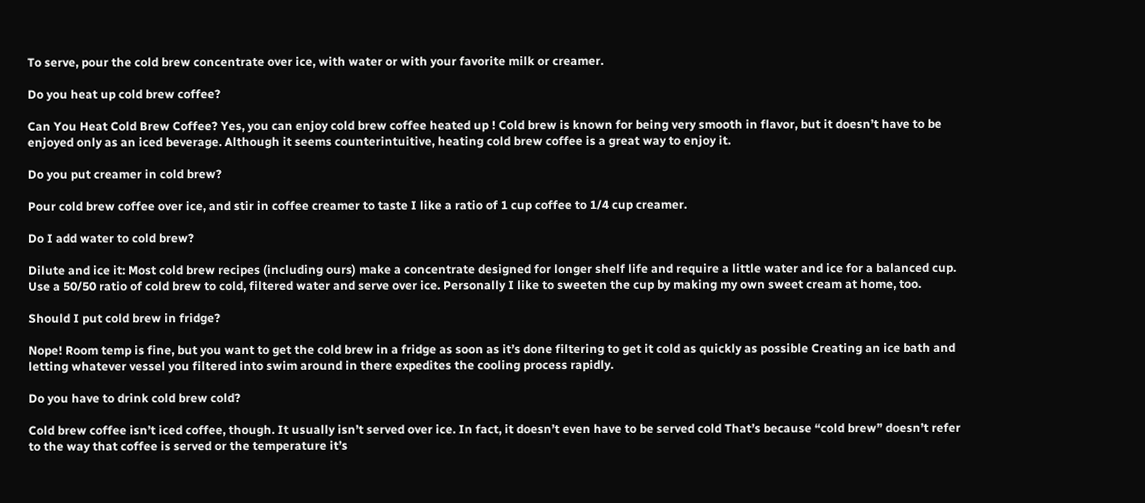To serve, pour the cold brew concentrate over ice, with water or with your favorite milk or creamer.

Do you heat up cold brew coffee?

Can You Heat Cold Brew Coffee? Yes, you can enjoy cold brew coffee heated up ! Cold brew is known for being very smooth in flavor, but it doesn’t have to be enjoyed only as an iced beverage. Although it seems counterintuitive, heating cold brew coffee is a great way to enjoy it.

Do you put creamer in cold brew?

Pour cold brew coffee over ice, and stir in coffee creamer to taste I like a ratio of 1 cup coffee to 1/4 cup creamer.

Do I add water to cold brew?

Dilute and ice it: Most cold brew recipes (including ours) make a concentrate designed for longer shelf life and require a little water and ice for a balanced cup. Use a 50/50 ratio of cold brew to cold, filtered water and serve over ice. Personally I like to sweeten the cup by making my own sweet cream at home, too.

Should I put cold brew in fridge?

Nope! Room temp is fine, but you want to get the cold brew in a fridge as soon as it’s done filtering to get it cold as quickly as possible Creating an ice bath and letting whatever vessel you filtered into swim around in there expedites the cooling process rapidly.

Do you have to drink cold brew cold?

Cold brew coffee isn’t iced coffee, though. It usually isn’t served over ice. In fact, it doesn’t even have to be served cold That’s because “cold brew” doesn’t refer to the way that coffee is served or the temperature it’s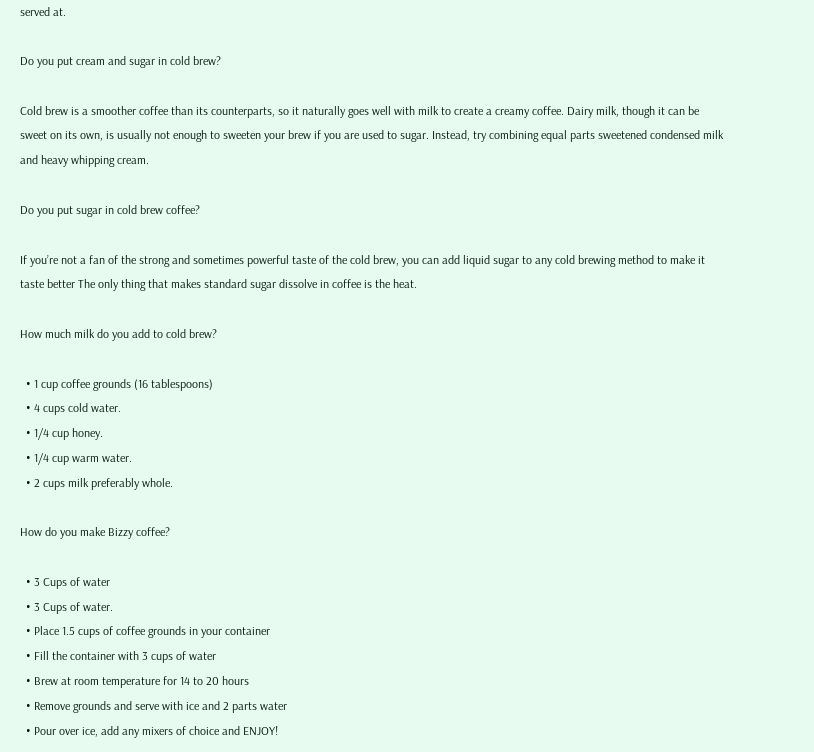served at.

Do you put cream and sugar in cold brew?

Cold brew is a smoother coffee than its counterparts, so it naturally goes well with milk to create a creamy coffee. Dairy milk, though it can be sweet on its own, is usually not enough to sweeten your brew if you are used to sugar. Instead, try combining equal parts sweetened condensed milk and heavy whipping cream.

Do you put sugar in cold brew coffee?

If you’re not a fan of the strong and sometimes powerful taste of the cold brew, you can add liquid sugar to any cold brewing method to make it taste better The only thing that makes standard sugar dissolve in coffee is the heat.

How much milk do you add to cold brew?

  • 1 cup coffee grounds (16 tablespoons)
  • 4 cups cold water.
  • 1/4 cup honey.
  • 1/4 cup warm water.
  • 2 cups milk preferably whole.

How do you make Bizzy coffee?

  • 3 Cups of water
  • 3 Cups of water.
  • Place 1.5 cups of coffee grounds in your container
  • Fill the container with 3 cups of water
  • Brew at room temperature for 14 to 20 hours
  • Remove grounds and serve with ice and 2 parts water
  • Pour over ice, add any mixers of choice and ENJOY!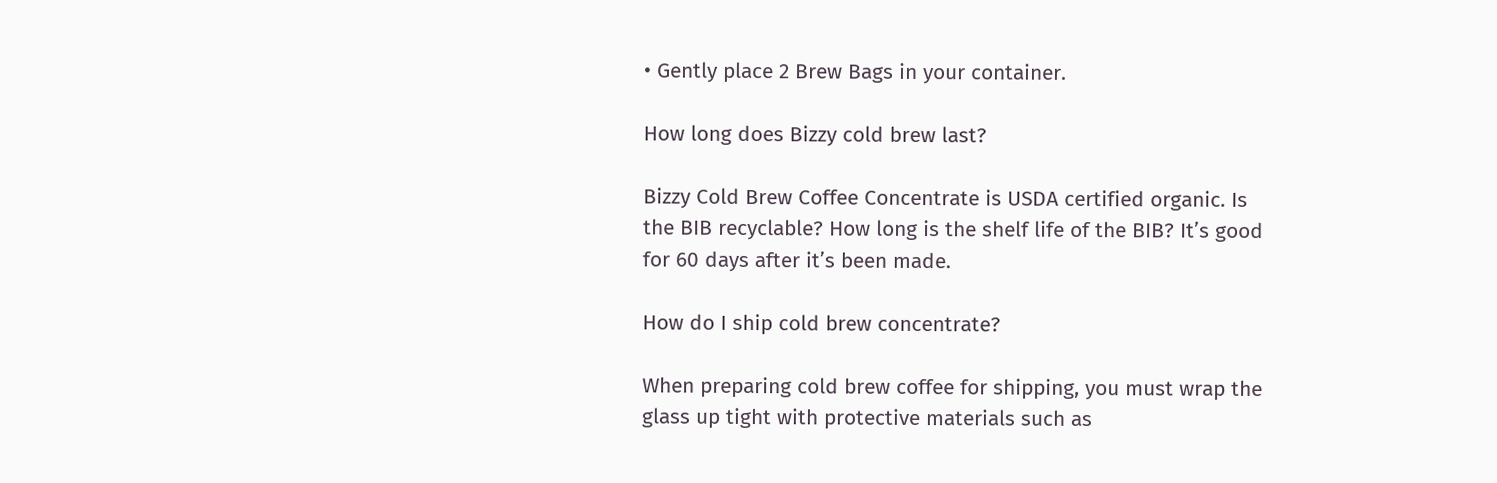• Gently place 2 Brew Bags in your container.

How long does Bizzy cold brew last?

Bizzy Cold Brew Coffee Concentrate is USDA certified organic. Is the BIB recyclable? How long is the shelf life of the BIB? It’s good for 60 days after it’s been made.

How do I ship cold brew concentrate?

When preparing cold brew coffee for shipping, you must wrap the glass up tight with protective materials such as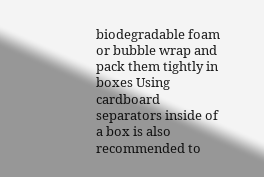biodegradable foam or bubble wrap and pack them tightly in boxes Using cardboard separators inside of a box is also recommended to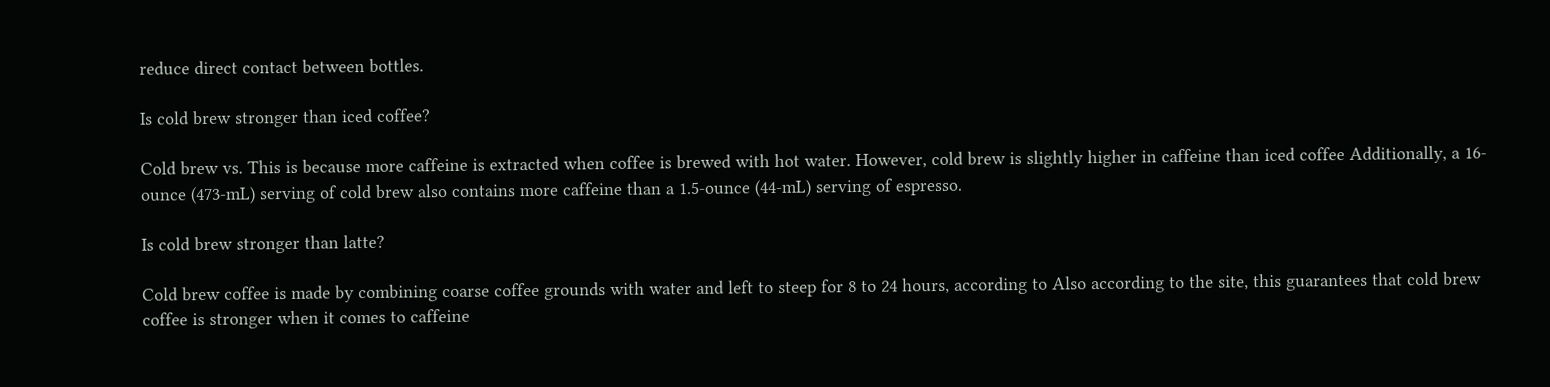reduce direct contact between bottles.

Is cold brew stronger than iced coffee?

Cold brew vs. This is because more caffeine is extracted when coffee is brewed with hot water. However, cold brew is slightly higher in caffeine than iced coffee Additionally, a 16-ounce (473-mL) serving of cold brew also contains more caffeine than a 1.5-ounce (44-mL) serving of espresso.

Is cold brew stronger than latte?

Cold brew coffee is made by combining coarse coffee grounds with water and left to steep for 8 to 24 hours, according to Also according to the site, this guarantees that cold brew coffee is stronger when it comes to caffeine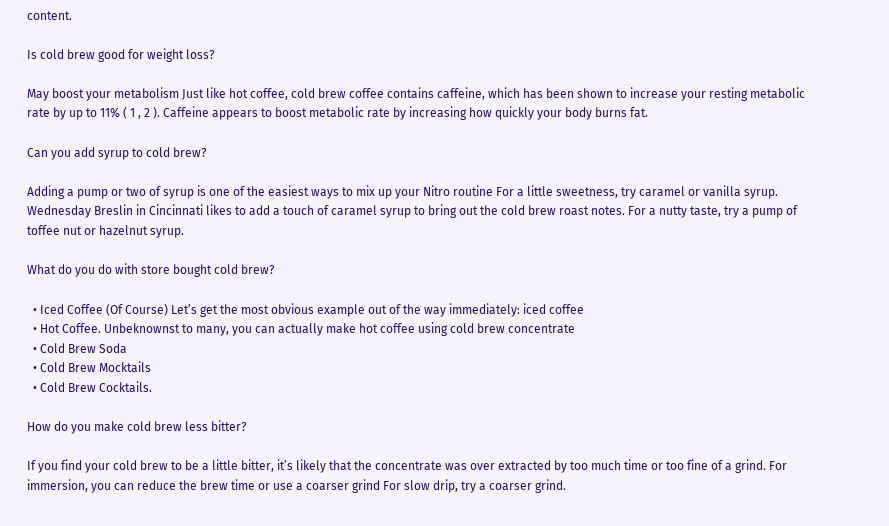content.

Is cold brew good for weight loss?

May boost your metabolism Just like hot coffee, cold brew coffee contains caffeine, which has been shown to increase your resting metabolic rate by up to 11% ( 1 , 2 ). Caffeine appears to boost metabolic rate by increasing how quickly your body burns fat.

Can you add syrup to cold brew?

Adding a pump or two of syrup is one of the easiest ways to mix up your Nitro routine For a little sweetness, try caramel or vanilla syrup. Wednesday Breslin in Cincinnati likes to add a touch of caramel syrup to bring out the cold brew roast notes. For a nutty taste, try a pump of toffee nut or hazelnut syrup.

What do you do with store bought cold brew?

  • Iced Coffee (Of Course) Let’s get the most obvious example out of the way immediately: iced coffee
  • Hot Coffee. Unbeknownst to many, you can actually make hot coffee using cold brew concentrate
  • Cold Brew Soda
  • Cold Brew Mocktails
  • Cold Brew Cocktails.

How do you make cold brew less bitter?

If you find your cold brew to be a little bitter, it’s likely that the concentrate was over extracted by too much time or too fine of a grind. For immersion, you can reduce the brew time or use a coarser grind For slow drip, try a coarser grind.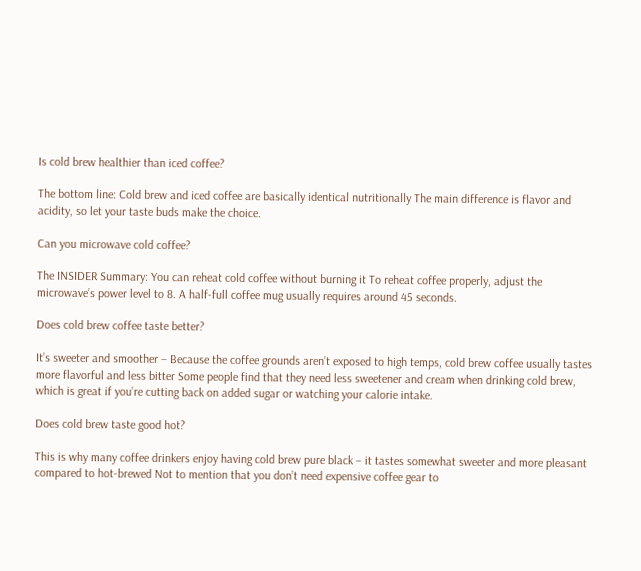Is cold brew healthier than iced coffee?

The bottom line: Cold brew and iced coffee are basically identical nutritionally The main difference is flavor and acidity, so let your taste buds make the choice.

Can you microwave cold coffee?

The INSIDER Summary: You can reheat cold coffee without burning it To reheat coffee properly, adjust the microwave’s power level to 8. A half-full coffee mug usually requires around 45 seconds.

Does cold brew coffee taste better?

It’s sweeter and smoother – Because the coffee grounds aren’t exposed to high temps, cold brew coffee usually tastes more flavorful and less bitter Some people find that they need less sweetener and cream when drinking cold brew, which is great if you’re cutting back on added sugar or watching your calorie intake.

Does cold brew taste good hot?

This is why many coffee drinkers enjoy having cold brew pure black – it tastes somewhat sweeter and more pleasant compared to hot-brewed Not to mention that you don’t need expensive coffee gear to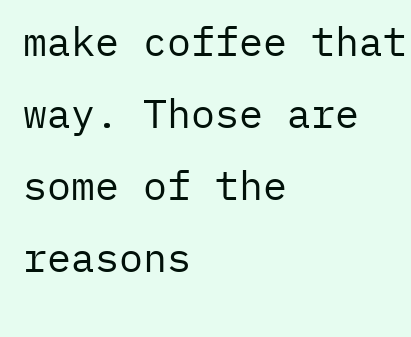make coffee that way. Those are some of the reasons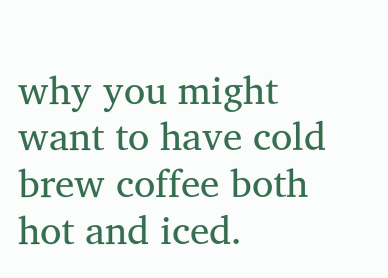why you might want to have cold brew coffee both hot and iced.